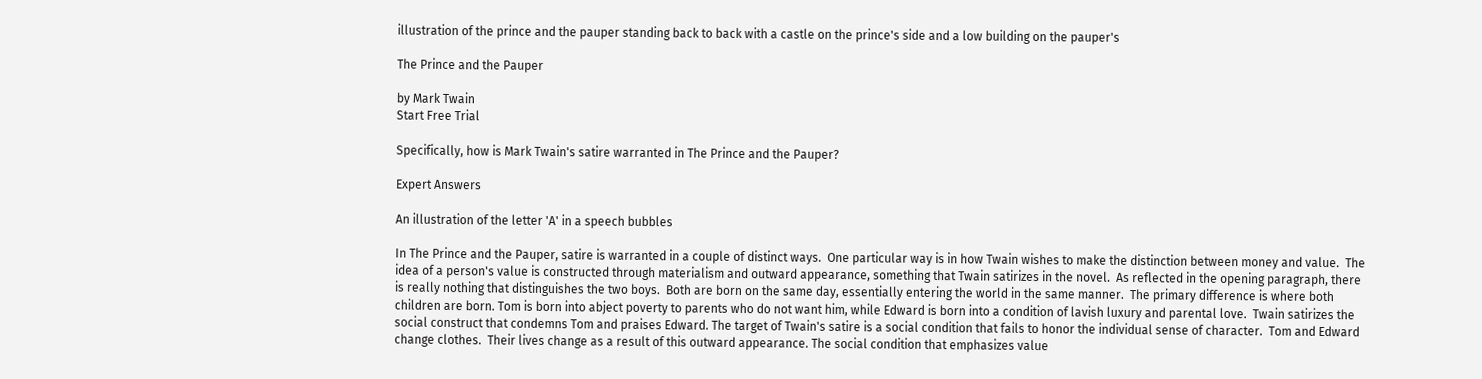illustration of the prince and the pauper standing back to back with a castle on the prince's side and a low building on the pauper's

The Prince and the Pauper

by Mark Twain
Start Free Trial

Specifically, how is Mark Twain's satire warranted in The Prince and the Pauper?

Expert Answers

An illustration of the letter 'A' in a speech bubbles

In The Prince and the Pauper, satire is warranted in a couple of distinct ways.  One particular way is in how Twain wishes to make the distinction between money and value.  The idea of a person's value is constructed through materialism and outward appearance, something that Twain satirizes in the novel.  As reflected in the opening paragraph, there is really nothing that distinguishes the two boys.  Both are born on the same day, essentially entering the world in the same manner.  The primary difference is where both children are born. Tom is born into abject poverty to parents who do not want him, while Edward is born into a condition of lavish luxury and parental love.  Twain satirizes the social construct that condemns Tom and praises Edward. The target of Twain's satire is a social condition that fails to honor the individual sense of character.  Tom and Edward change clothes.  Their lives change as a result of this outward appearance. The social condition that emphasizes value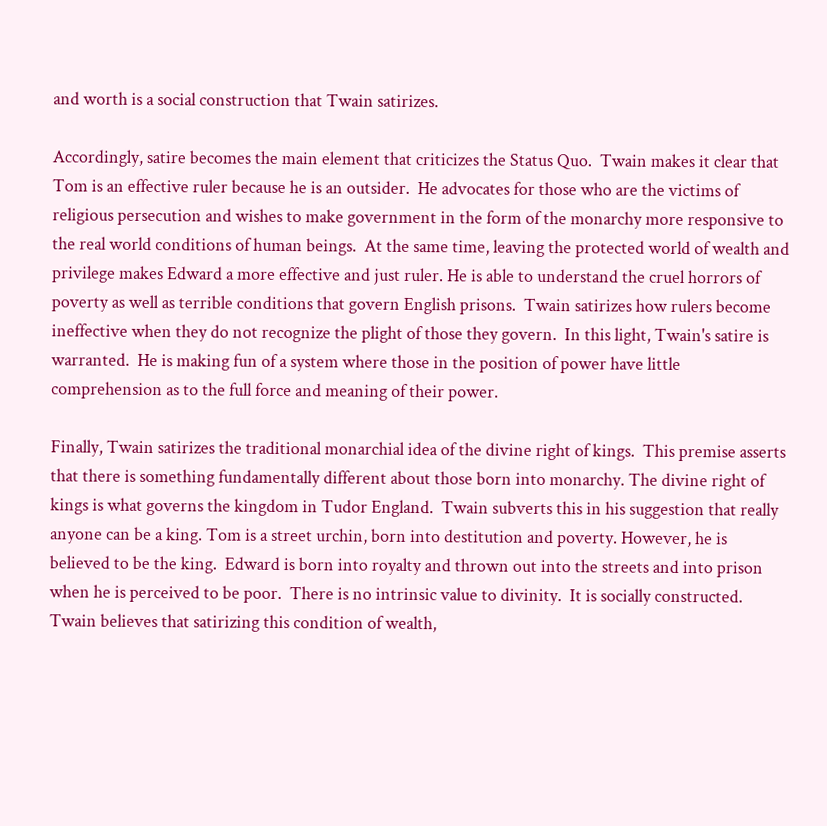and worth is a social construction that Twain satirizes.

Accordingly, satire becomes the main element that criticizes the Status Quo.  Twain makes it clear that Tom is an effective ruler because he is an outsider.  He advocates for those who are the victims of religious persecution and wishes to make government in the form of the monarchy more responsive to the real world conditions of human beings.  At the same time, leaving the protected world of wealth and privilege makes Edward a more effective and just ruler. He is able to understand the cruel horrors of poverty as well as terrible conditions that govern English prisons.  Twain satirizes how rulers become ineffective when they do not recognize the plight of those they govern.  In this light, Twain's satire is warranted.  He is making fun of a system where those in the position of power have little comprehension as to the full force and meaning of their power.

Finally, Twain satirizes the traditional monarchial idea of the divine right of kings.  This premise asserts that there is something fundamentally different about those born into monarchy. The divine right of kings is what governs the kingdom in Tudor England.  Twain subverts this in his suggestion that really anyone can be a king. Tom is a street urchin, born into destitution and poverty. However, he is believed to be the king.  Edward is born into royalty and thrown out into the streets and into prison when he is perceived to be poor.  There is no intrinsic value to divinity.  It is socially constructed.  Twain believes that satirizing this condition of wealth,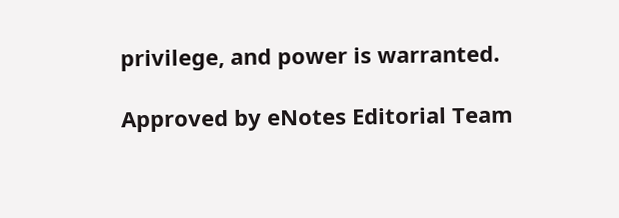privilege, and power is warranted.

Approved by eNotes Editorial Team